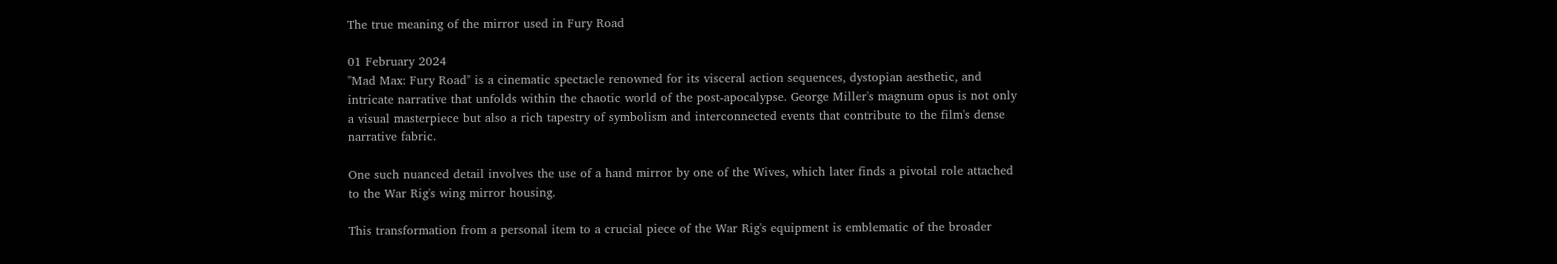The true meaning of the mirror used in Fury Road

01 February 2024
"Mad Max: Fury Road" is a cinematic spectacle renowned for its visceral action sequences, dystopian aesthetic, and intricate narrative that unfolds within the chaotic world of the post-apocalypse. George Miller's magnum opus is not only a visual masterpiece but also a rich tapestry of symbolism and interconnected events that contribute to the film's dense narrative fabric.

One such nuanced detail involves the use of a hand mirror by one of the Wives, which later finds a pivotal role attached to the War Rig's wing mirror housing.

This transformation from a personal item to a crucial piece of the War Rig's equipment is emblematic of the broader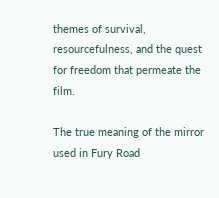themes of survival, resourcefulness, and the quest for freedom that permeate the film.

The true meaning of the mirror used in Fury Road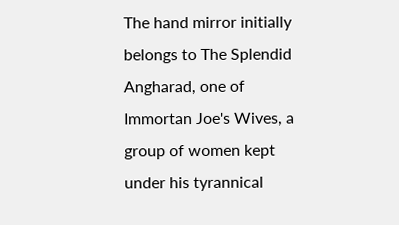The hand mirror initially belongs to The Splendid Angharad, one of Immortan Joe's Wives, a group of women kept under his tyrannical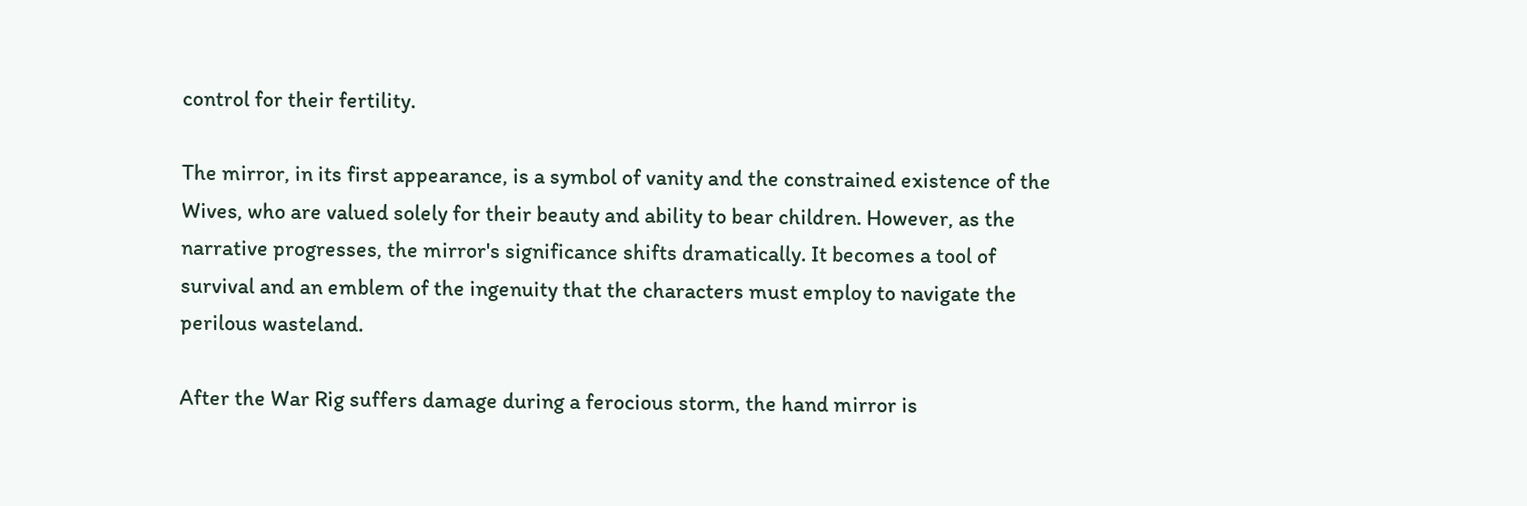control for their fertility.

The mirror, in its first appearance, is a symbol of vanity and the constrained existence of the Wives, who are valued solely for their beauty and ability to bear children. However, as the narrative progresses, the mirror's significance shifts dramatically. It becomes a tool of survival and an emblem of the ingenuity that the characters must employ to navigate the perilous wasteland.

After the War Rig suffers damage during a ferocious storm, the hand mirror is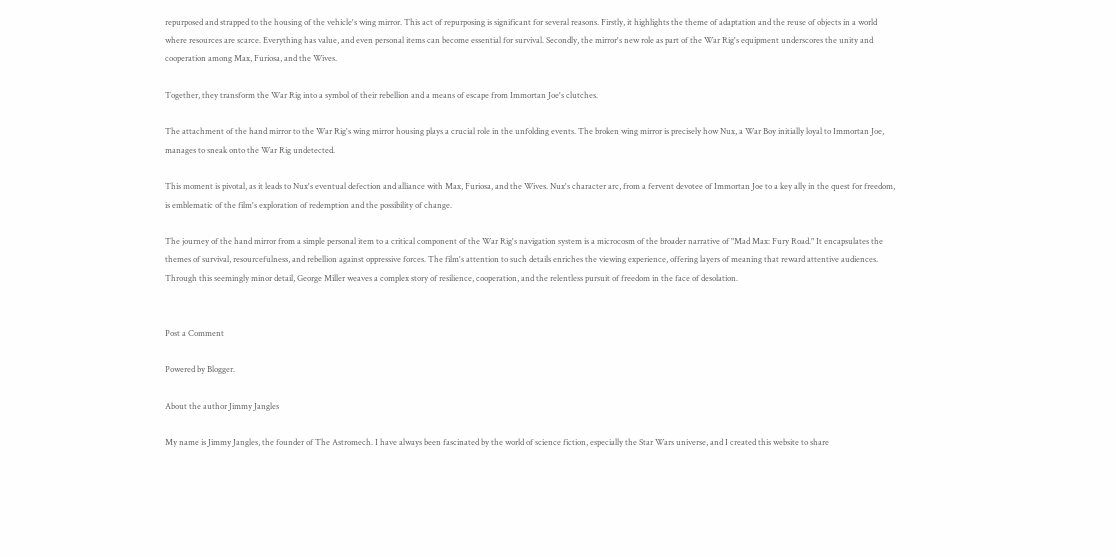repurposed and strapped to the housing of the vehicle's wing mirror. This act of repurposing is significant for several reasons. Firstly, it highlights the theme of adaptation and the reuse of objects in a world where resources are scarce. Everything has value, and even personal items can become essential for survival. Secondly, the mirror's new role as part of the War Rig's equipment underscores the unity and cooperation among Max, Furiosa, and the Wives.

Together, they transform the War Rig into a symbol of their rebellion and a means of escape from Immortan Joe's clutches.

The attachment of the hand mirror to the War Rig's wing mirror housing plays a crucial role in the unfolding events. The broken wing mirror is precisely how Nux, a War Boy initially loyal to Immortan Joe, manages to sneak onto the War Rig undetected.

This moment is pivotal, as it leads to Nux's eventual defection and alliance with Max, Furiosa, and the Wives. Nux's character arc, from a fervent devotee of Immortan Joe to a key ally in the quest for freedom, is emblematic of the film's exploration of redemption and the possibility of change.

The journey of the hand mirror from a simple personal item to a critical component of the War Rig's navigation system is a microcosm of the broader narrative of "Mad Max: Fury Road." It encapsulates the themes of survival, resourcefulness, and rebellion against oppressive forces. The film's attention to such details enriches the viewing experience, offering layers of meaning that reward attentive audiences. Through this seemingly minor detail, George Miller weaves a complex story of resilience, cooperation, and the relentless pursuit of freedom in the face of desolation.


Post a Comment

Powered by Blogger.

About the author Jimmy Jangles

My name is Jimmy Jangles, the founder of The Astromech. I have always been fascinated by the world of science fiction, especially the Star Wars universe, and I created this website to share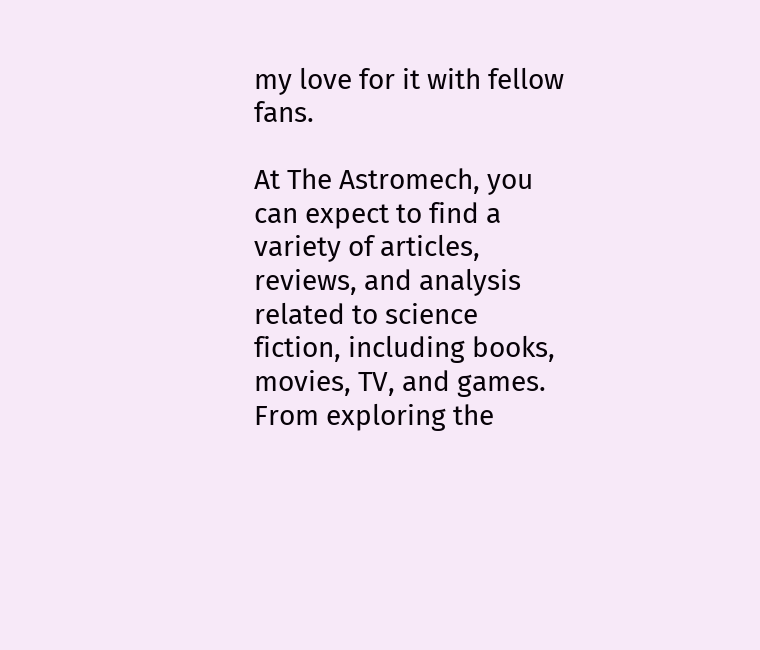my love for it with fellow fans.

At The Astromech, you can expect to find a variety of articles, reviews, and analysis related to science fiction, including books, movies, TV, and games.
From exploring the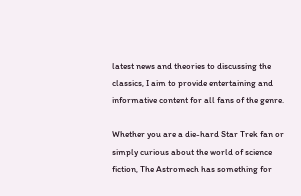latest news and theories to discussing the classics, I aim to provide entertaining and informative content for all fans of the genre.

Whether you are a die-hard Star Trek fan or simply curious about the world of science fiction, The Astromech has something for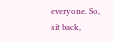everyone. So, sit back,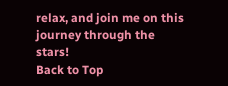relax, and join me on this journey through the stars!
Back to Top